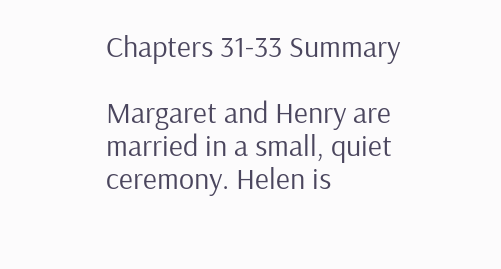Chapters 31-33 Summary

Margaret and Henry are married in a small, quiet ceremony. Helen is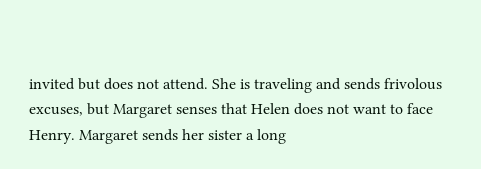invited but does not attend. She is traveling and sends frivolous excuses, but Margaret senses that Helen does not want to face Henry. Margaret sends her sister a long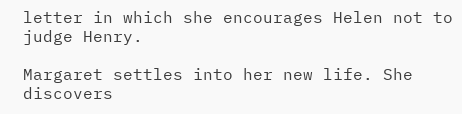letter in which she encourages Helen not to judge Henry.

Margaret settles into her new life. She discovers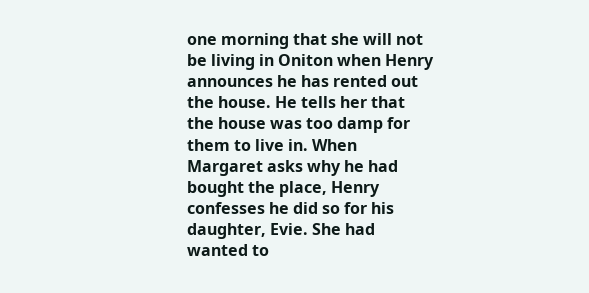one morning that she will not be living in Oniton when Henry announces he has rented out the house. He tells her that the house was too damp for them to live in. When Margaret asks why he had bought the place, Henry confesses he did so for his daughter, Evie. She had wanted to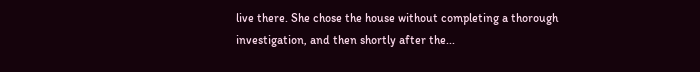live there. She chose the house without completing a thorough investigation, and then shortly after the...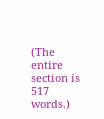(The entire section is 517 words.)